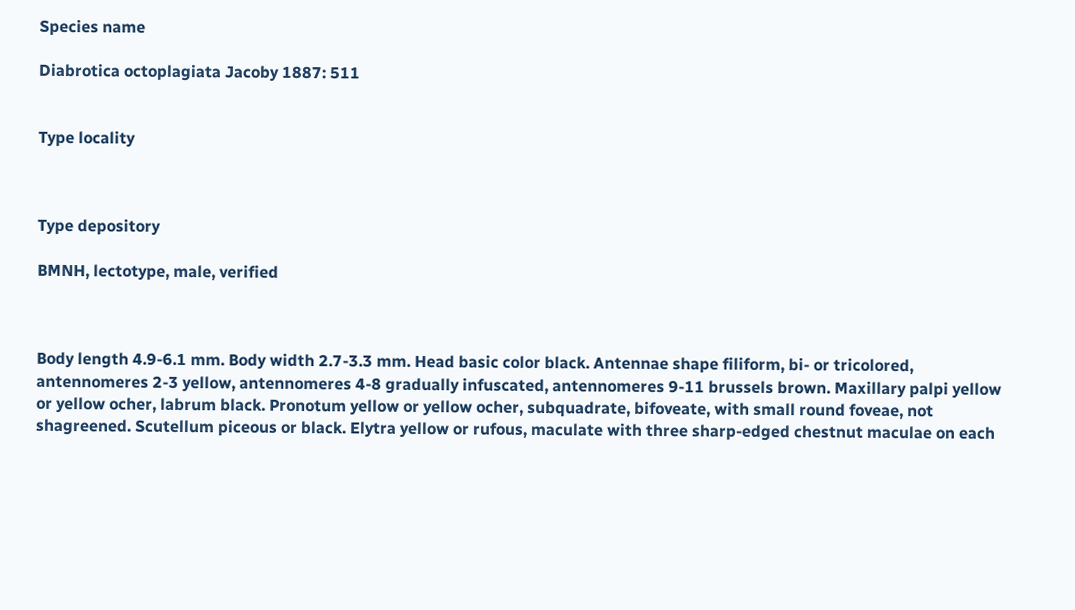Species name

Diabrotica octoplagiata Jacoby 1887: 511


Type locality



Type depository

BMNH, lectotype, male, verified



Body length 4.9-6.1 mm. Body width 2.7-3.3 mm. Head basic color black. Antennae shape filiform, bi- or tricolored, antennomeres 2-3 yellow, antennomeres 4-8 gradually infuscated, antennomeres 9-11 brussels brown. Maxillary palpi yellow or yellow ocher, labrum black. Pronotum yellow or yellow ocher, subquadrate, bifoveate, with small round foveae, not shagreened. Scutellum piceous or black. Elytra yellow or rufous, maculate with three sharp-edged chestnut maculae on each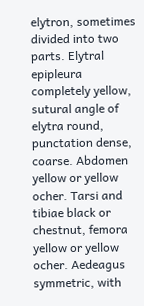elytron, sometimes divided into two parts. Elytral epipleura completely yellow, sutural angle of elytra round, punctation dense, coarse. Abdomen yellow or yellow ocher. Tarsi and tibiae black or chestnut, femora yellow or yellow ocher. Aedeagus symmetric, with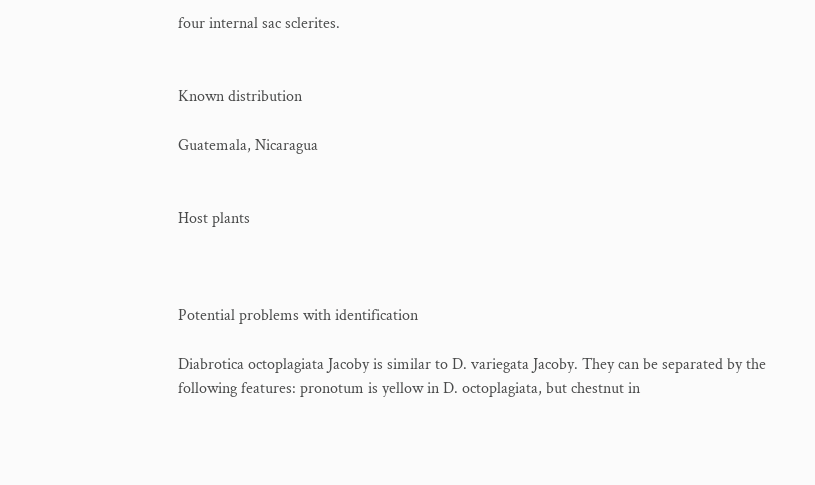four internal sac sclerites.


Known distribution

Guatemala, Nicaragua


Host plants



Potential problems with identification

Diabrotica octoplagiata Jacoby is similar to D. variegata Jacoby. They can be separated by the following features: pronotum is yellow in D. octoplagiata, but chestnut in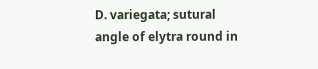D. variegata; sutural angle of elytra round in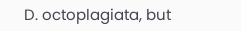D. octoplagiata, but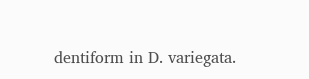dentiform in D. variegata.